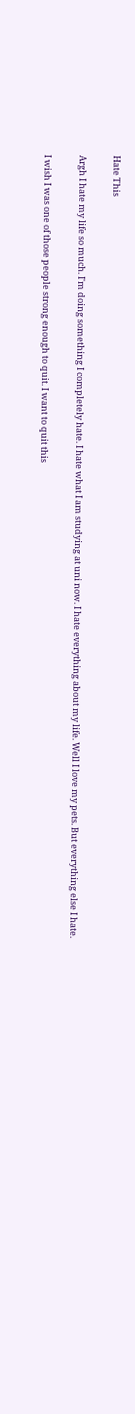Hate This

Argh I hate my life so much. I'm doing something I completely hate. I hate what I am studying at uni now. I hate everything about my life. Well I love my pets. But everything else I hate.

I wish I was one of those people strong enough to quit. I want to quit this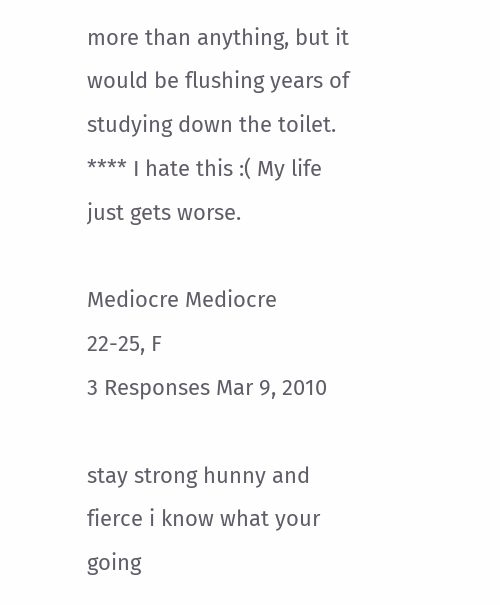more than anything, but it would be flushing years of studying down the toilet. **** I hate this :( My life just gets worse.

Mediocre Mediocre
22-25, F
3 Responses Mar 9, 2010

stay strong hunny and fierce i know what your going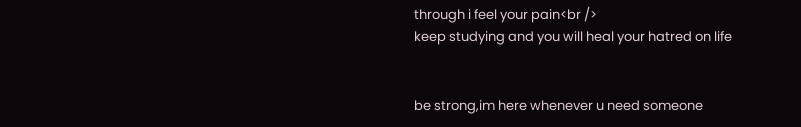through i feel your pain<br />
keep studying and you will heal your hatred on life


be strong,im here whenever u need someone